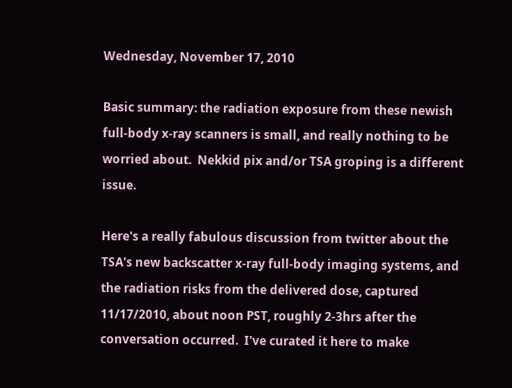Wednesday, November 17, 2010

Basic summary: the radiation exposure from these newish full-body x-ray scanners is small, and really nothing to be worried about.  Nekkid pix and/or TSA groping is a different issue.

Here's a really fabulous discussion from twitter about the TSA's new backscatter x-ray full-body imaging systems, and the radiation risks from the delivered dose, captured 11/17/2010, about noon PST, roughly 2-3hrs after the conversation occurred.  I've curated it here to make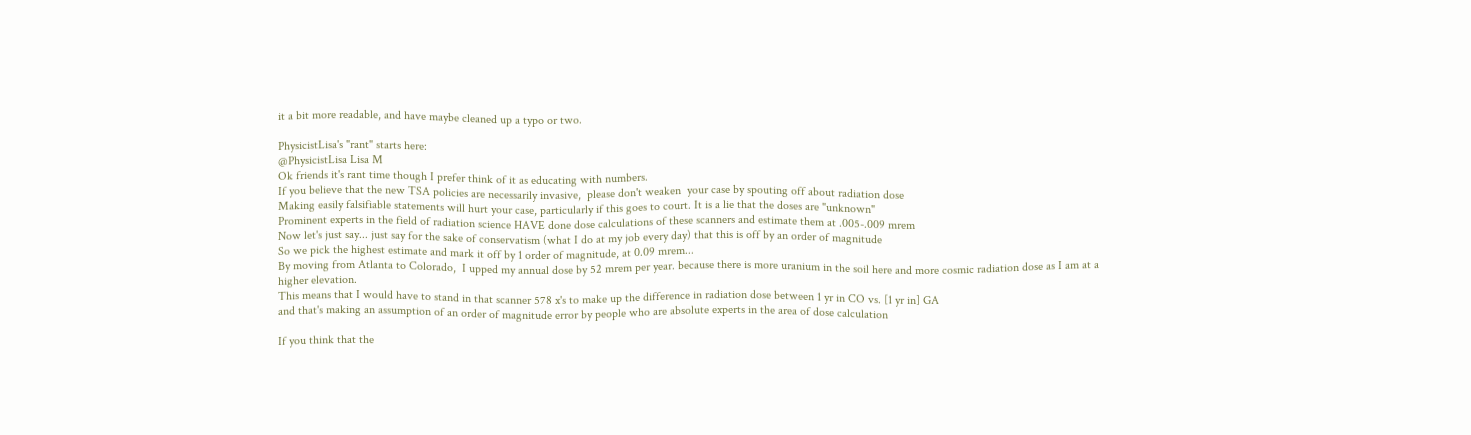it a bit more readable, and have maybe cleaned up a typo or two.

PhysicistLisa's "rant" starts here:
@PhysicistLisa Lisa M
Ok friends it's rant time though I prefer think of it as educating with numbers.
If you believe that the new TSA policies are necessarily invasive,  please don't weaken  your case by spouting off about radiation dose
Making easily falsifiable statements will hurt your case, particularly if this goes to court. It is a lie that the doses are "unknown"
Prominent experts in the field of radiation science HAVE done dose calculations of these scanners and estimate them at .005-.009 mrem
Now let's just say... just say for the sake of conservatism (what I do at my job every day) that this is off by an order of magnitude
So we pick the highest estimate and mark it off by 1 order of magnitude, at 0.09 mrem...
By moving from Atlanta to Colorado,  I upped my annual dose by 52 mrem per year. because there is more uranium in the soil here and more cosmic radiation dose as I am at a higher elevation.
This means that I would have to stand in that scanner 578 x's to make up the difference in radiation dose between 1 yr in CO vs. [1 yr in] GA
and that's making an assumption of an order of magnitude error by people who are absolute experts in the area of dose calculation

If you think that the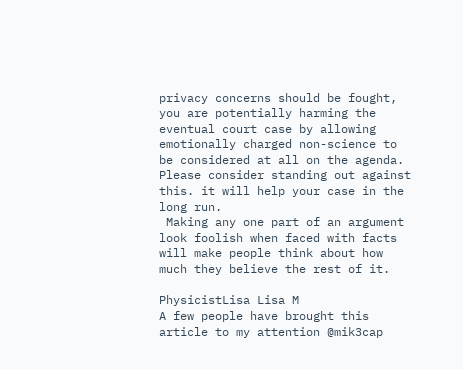privacy concerns should be fought, you are potentially harming the eventual court case by allowing emotionally charged non-science to be considered at all on the agenda. Please consider standing out against this. it will help your case in the long run.
 Making any one part of an argument look foolish when faced with facts will make people think about how much they believe the rest of it.

PhysicistLisa Lisa M
A few people have brought this article to my attention @mik3cap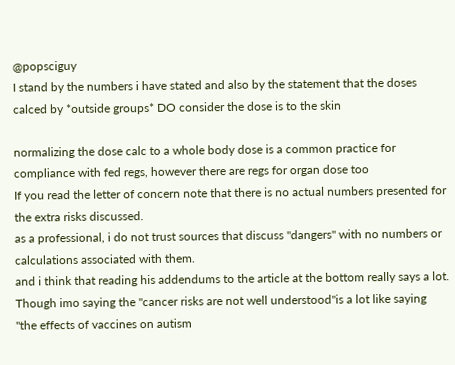@popsciguy
I stand by the numbers i have stated and also by the statement that the doses calced by *outside groups* DO consider the dose is to the skin

normalizing the dose calc to a whole body dose is a common practice for compliance with fed regs, however there are regs for organ dose too
If you read the letter of concern note that there is no actual numbers presented for the extra risks discussed.
as a professional, i do not trust sources that discuss "dangers" with no numbers or calculations associated with them.
and i think that reading his addendums to the article at the bottom really says a lot.
Though imo saying the "cancer risks are not well understood"is a lot like saying "the effects of vaccines on autism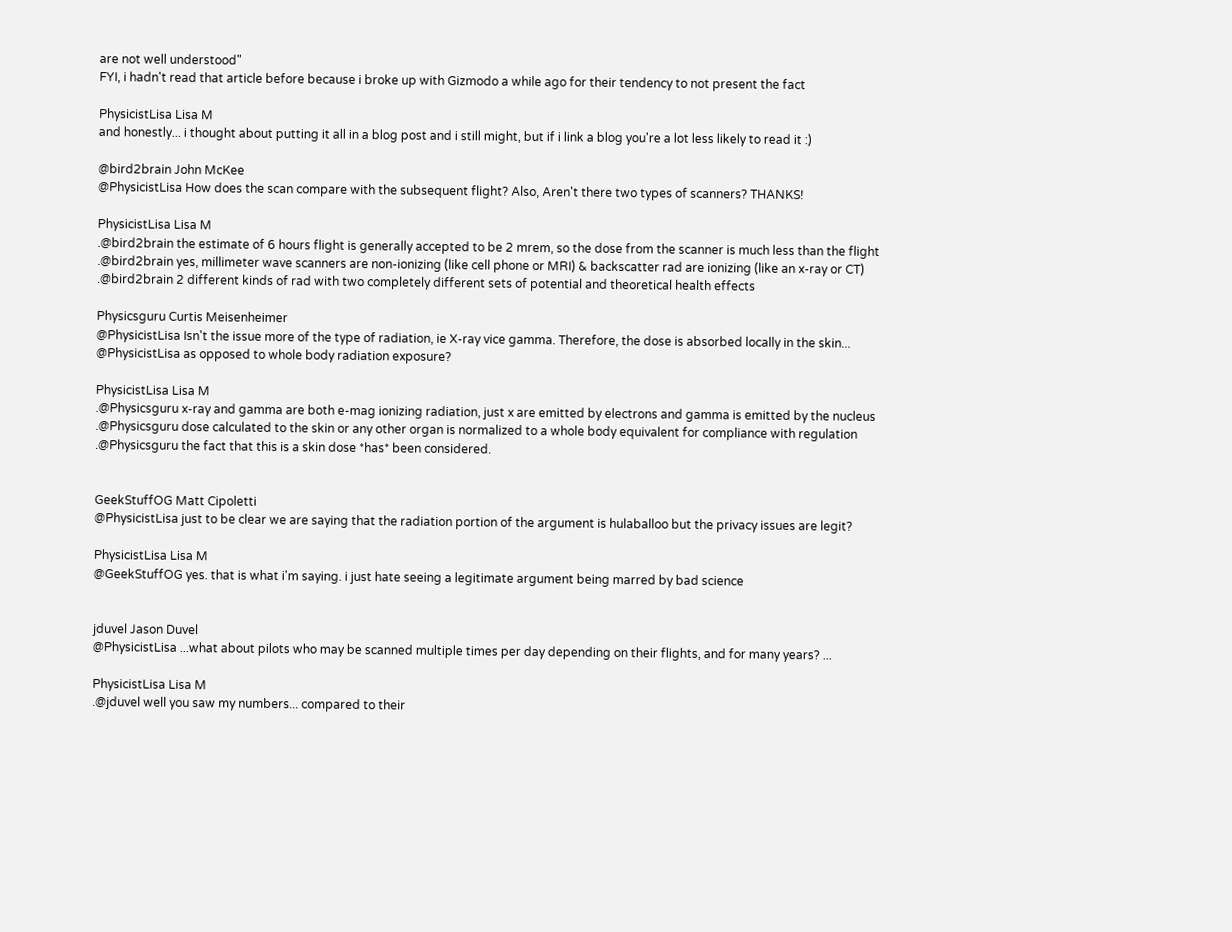are not well understood"
FYI, i hadn't read that article before because i broke up with Gizmodo a while ago for their tendency to not present the fact

PhysicistLisa Lisa M
and honestly... i thought about putting it all in a blog post and i still might, but if i link a blog you're a lot less likely to read it :)

@bird2brain John McKee
@PhysicistLisa How does the scan compare with the subsequent flight? Also, Aren't there two types of scanners? THANKS!

PhysicistLisa Lisa M
.@bird2brain the estimate of 6 hours flight is generally accepted to be 2 mrem, so the dose from the scanner is much less than the flight
.@bird2brain yes, millimeter wave scanners are non-ionizing (like cell phone or MRI) & backscatter rad are ionizing (like an x-ray or CT)
.@bird2brain 2 different kinds of rad with two completely different sets of potential and theoretical health effects

Physicsguru Curtis Meisenheimer
@PhysicistLisa Isn't the issue more of the type of radiation, ie X-ray vice gamma. Therefore, the dose is absorbed locally in the skin...
@PhysicistLisa as opposed to whole body radiation exposure?

PhysicistLisa Lisa M
.@Physicsguru x-ray and gamma are both e-mag ionizing radiation, just x are emitted by electrons and gamma is emitted by the nucleus
.@Physicsguru dose calculated to the skin or any other organ is normalized to a whole body equivalent for compliance with regulation
.@Physicsguru the fact that this is a skin dose *has* been considered.


GeekStuffOG Matt Cipoletti
@PhysicistLisa just to be clear we are saying that the radiation portion of the argument is hulaballoo but the privacy issues are legit?

PhysicistLisa Lisa M
@GeekStuffOG yes. that is what i'm saying. i just hate seeing a legitimate argument being marred by bad science


jduvel Jason Duvel
@PhysicistLisa ...what about pilots who may be scanned multiple times per day depending on their flights, and for many years? ...

PhysicistLisa Lisa M
.@jduvel well you saw my numbers... compared to their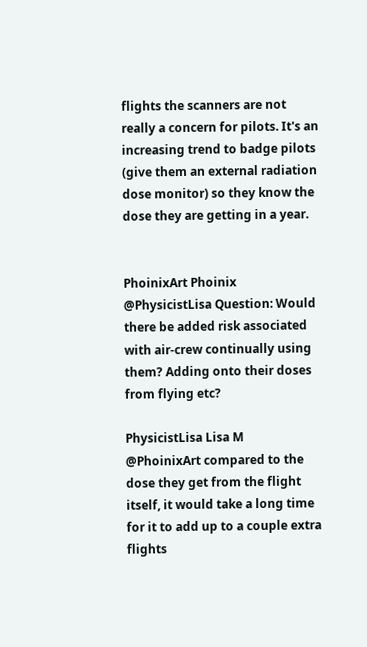flights the scanners are not really a concern for pilots. It's an increasing trend to badge pilots (give them an external radiation dose monitor) so they know the dose they are getting in a year.


PhoinixArt Phoinix
@PhysicistLisa Question: Would there be added risk associated with air-crew continually using them? Adding onto their doses from flying etc?

PhysicistLisa Lisa M
@PhoinixArt compared to the dose they get from the flight itself, it would take a long time for it to add up to a couple extra flights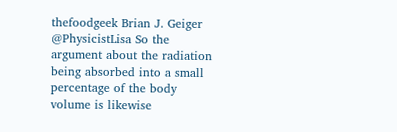thefoodgeek Brian J. Geiger
@PhysicistLisa So the argument about the radiation being absorbed into a small percentage of the body volume is likewise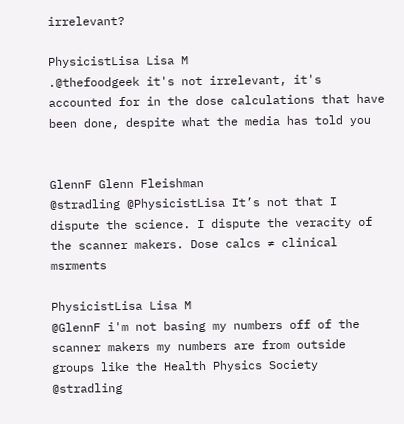irrelevant?

PhysicistLisa Lisa M
.@thefoodgeek it's not irrelevant, it's accounted for in the dose calculations that have been done, despite what the media has told you


GlennF Glenn Fleishman
@stradling @PhysicistLisa It’s not that I dispute the science. I dispute the veracity of the scanner makers. Dose calcs ≠ clinical msrments

PhysicistLisa Lisa M
@GlennF i'm not basing my numbers off of the scanner makers my numbers are from outside groups like the Health Physics Society @stradling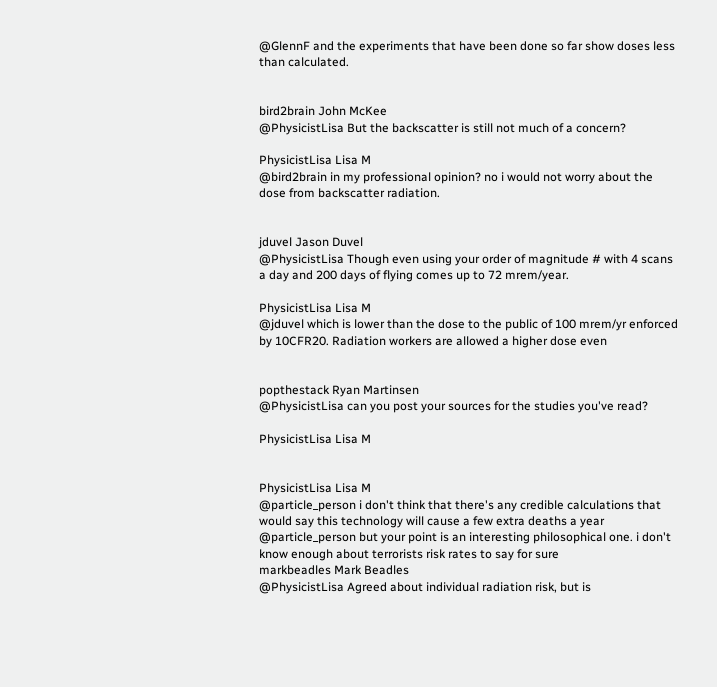@GlennF and the experiments that have been done so far show doses less than calculated.


bird2brain John McKee
@PhysicistLisa But the backscatter is still not much of a concern?

PhysicistLisa Lisa M
@bird2brain in my professional opinion? no i would not worry about the dose from backscatter radiation.


jduvel Jason Duvel
@PhysicistLisa Though even using your order of magnitude # with 4 scans a day and 200 days of flying comes up to 72 mrem/year.

PhysicistLisa Lisa M
@jduvel which is lower than the dose to the public of 100 mrem/yr enforced by 10CFR20. Radiation workers are allowed a higher dose even


popthestack Ryan Martinsen
@PhysicistLisa can you post your sources for the studies you've read?

PhysicistLisa Lisa M


PhysicistLisa Lisa M
@particle_person i don't think that there's any credible calculations that would say this technology will cause a few extra deaths a year
@particle_person but your point is an interesting philosophical one. i don't know enough about terrorists risk rates to say for sure
markbeadles Mark Beadles
@PhysicistLisa Agreed about individual radiation risk, but is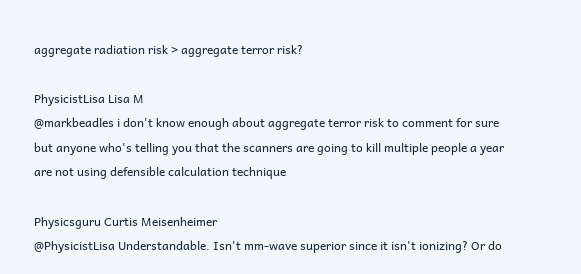aggregate radiation risk > aggregate terror risk?

PhysicistLisa Lisa M
@markbeadles i don't know enough about aggregate terror risk to comment for sure but anyone who's telling you that the scanners are going to kill multiple people a year are not using defensible calculation technique

Physicsguru Curtis Meisenheimer
@PhysicistLisa Understandable. Isn't mm-wave superior since it isn't ionizing? Or do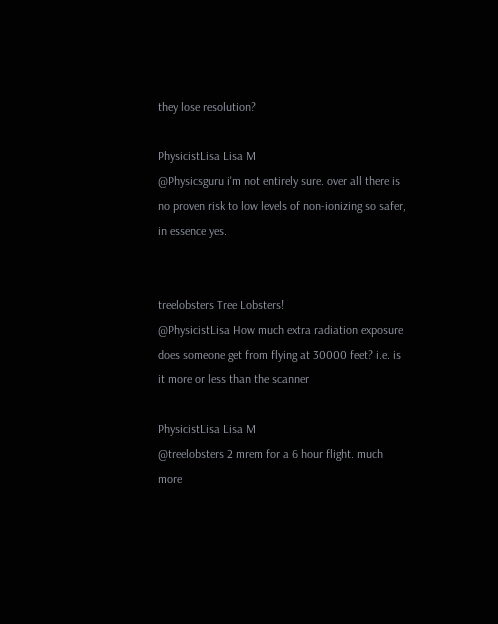they lose resolution?

PhysicistLisa Lisa M
@Physicsguru i'm not entirely sure. over all there is no proven risk to low levels of non-ionizing so safer, in essence yes.


treelobsters Tree Lobsters!
@PhysicistLisa How much extra radiation exposure does someone get from flying at 30000 feet? i.e. is it more or less than the scanner

PhysicistLisa Lisa M
@treelobsters 2 mrem for a 6 hour flight. much more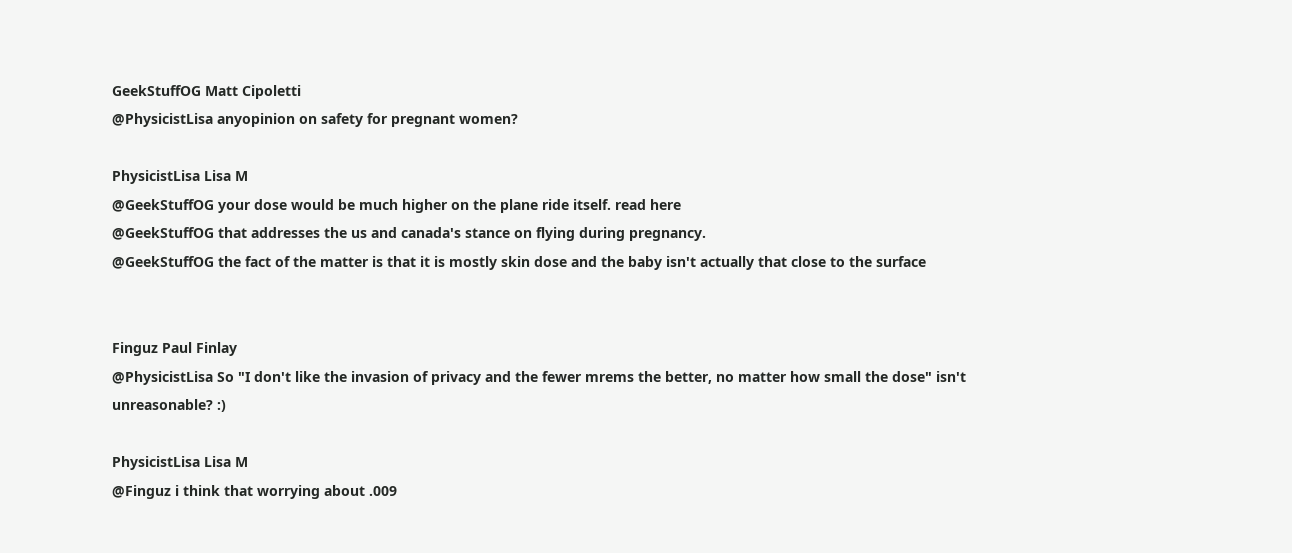GeekStuffOG Matt Cipoletti
@PhysicistLisa anyopinion on safety for pregnant women?

PhysicistLisa Lisa M
@GeekStuffOG your dose would be much higher on the plane ride itself. read here
@GeekStuffOG that addresses the us and canada's stance on flying during pregnancy.
@GeekStuffOG the fact of the matter is that it is mostly skin dose and the baby isn't actually that close to the surface


Finguz Paul Finlay
@PhysicistLisa So "I don't like the invasion of privacy and the fewer mrems the better, no matter how small the dose" isn't unreasonable? :)

PhysicistLisa Lisa M
@Finguz i think that worrying about .009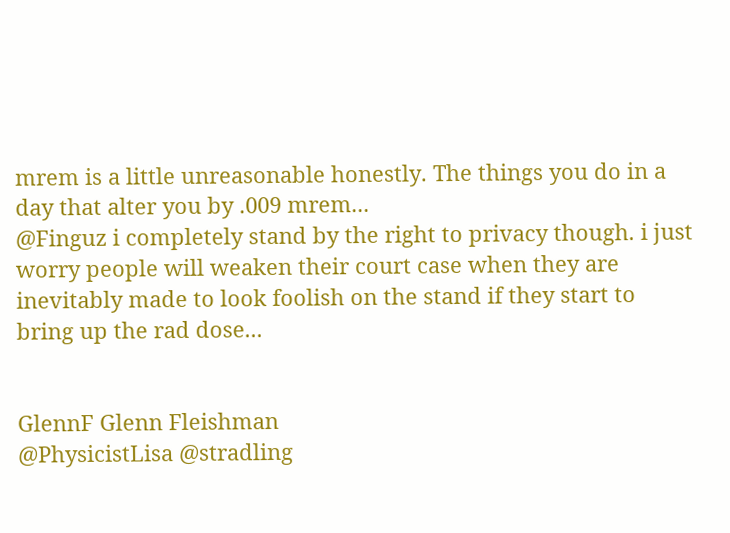mrem is a little unreasonable honestly. The things you do in a day that alter you by .009 mrem...
@Finguz i completely stand by the right to privacy though. i just worry people will weaken their court case when they are inevitably made to look foolish on the stand if they start to bring up the rad dose...


GlennF Glenn Fleishman
@PhysicistLisa @stradling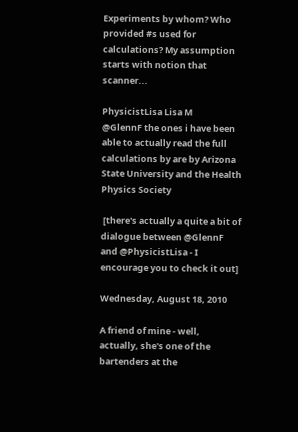Experiments by whom? Who provided #s used for calculations? My assumption starts with notion that scanner...

PhysicistLisa Lisa M
@GlennF the ones i have been able to actually read the full calculations by are by Arizona State University and the Health Physics Society

 [there's actually a quite a bit of dialogue between @GlennF and @PhysicistLisa - I encourage you to check it out]

Wednesday, August 18, 2010

A friend of mine - well, actually, she's one of the bartenders at the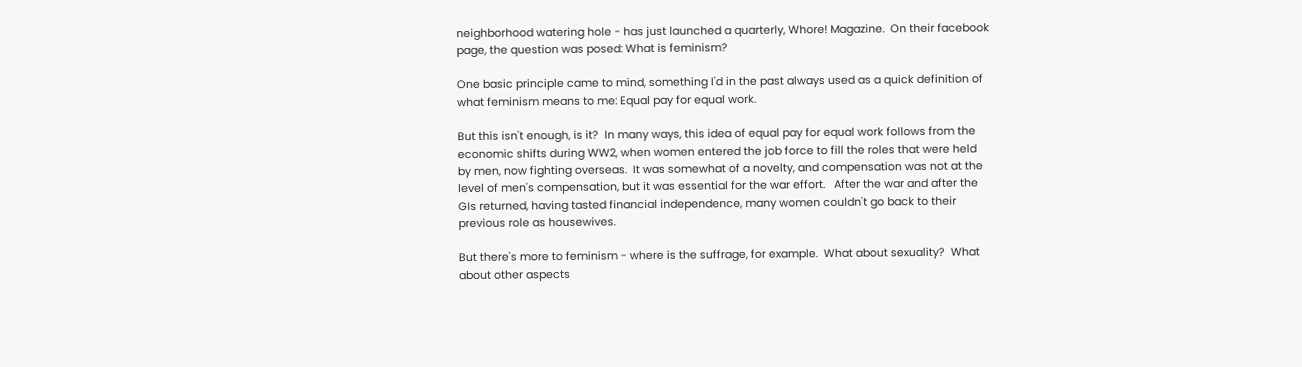neighborhood watering hole - has just launched a quarterly, Whore! Magazine.  On their facebook page, the question was posed: What is feminism?

One basic principle came to mind, something I'd in the past always used as a quick definition of what feminism means to me: Equal pay for equal work.

But this isn't enough, is it?  In many ways, this idea of equal pay for equal work follows from the economic shifts during WW2, when women entered the job force to fill the roles that were held by men, now fighting overseas.  It was somewhat of a novelty, and compensation was not at the level of men's compensation, but it was essential for the war effort.   After the war and after the GIs returned, having tasted financial independence, many women couldn't go back to their previous role as housewives.

But there's more to feminism - where is the suffrage, for example.  What about sexuality?  What about other aspects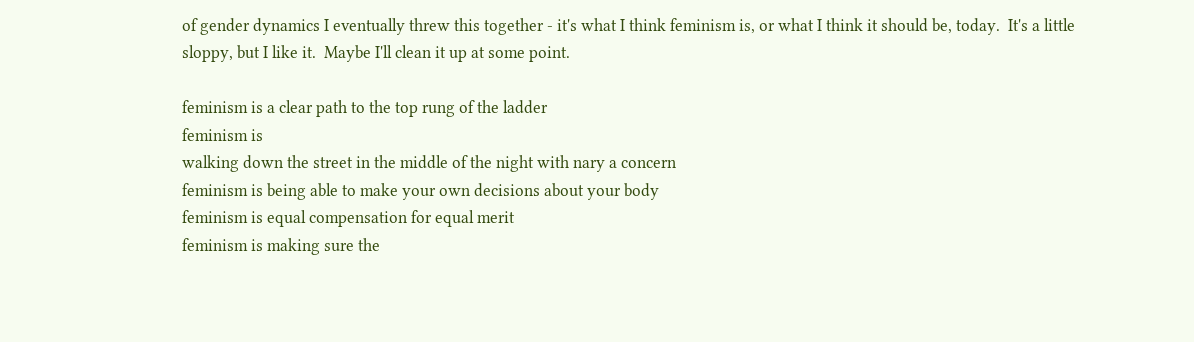of gender dynamics I eventually threw this together - it's what I think feminism is, or what I think it should be, today.  It's a little sloppy, but I like it.  Maybe I'll clean it up at some point.

feminism is a clear path to the top rung of the ladder
feminism is
walking down the street in the middle of the night with nary a concern
feminism is being able to make your own decisions about your body
feminism is equal compensation for equal merit
feminism is making sure the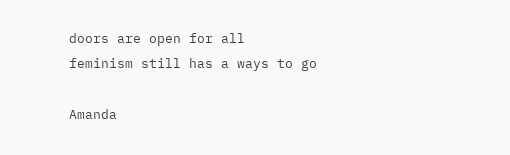doors are open for all
feminism still has a ways to go

Amanda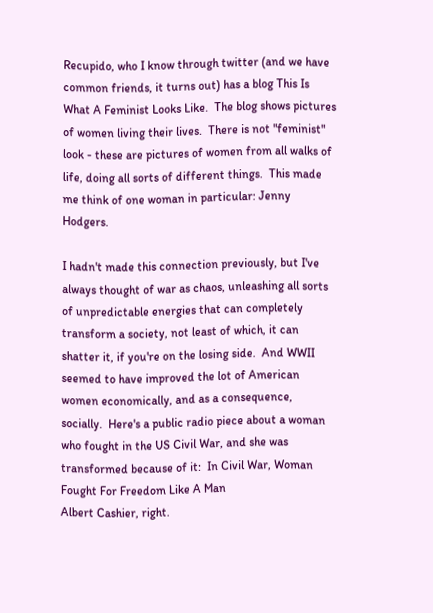Recupido, who I know through twitter (and we have common friends, it turns out) has a blog This Is What A Feminist Looks Like.  The blog shows pictures of women living their lives.  There is not "feminist" look - these are pictures of women from all walks of life, doing all sorts of different things.  This made me think of one woman in particular: Jenny Hodgers.

I hadn't made this connection previously, but I've always thought of war as chaos, unleashing all sorts of unpredictable energies that can completely transform a society, not least of which, it can shatter it, if you're on the losing side.  And WWII seemed to have improved the lot of American women economically, and as a consequence, socially.  Here's a public radio piece about a woman who fought in the US Civil War, and she was transformed because of it:  In Civil War, Woman Fought For Freedom Like A Man
Albert Cashier, right.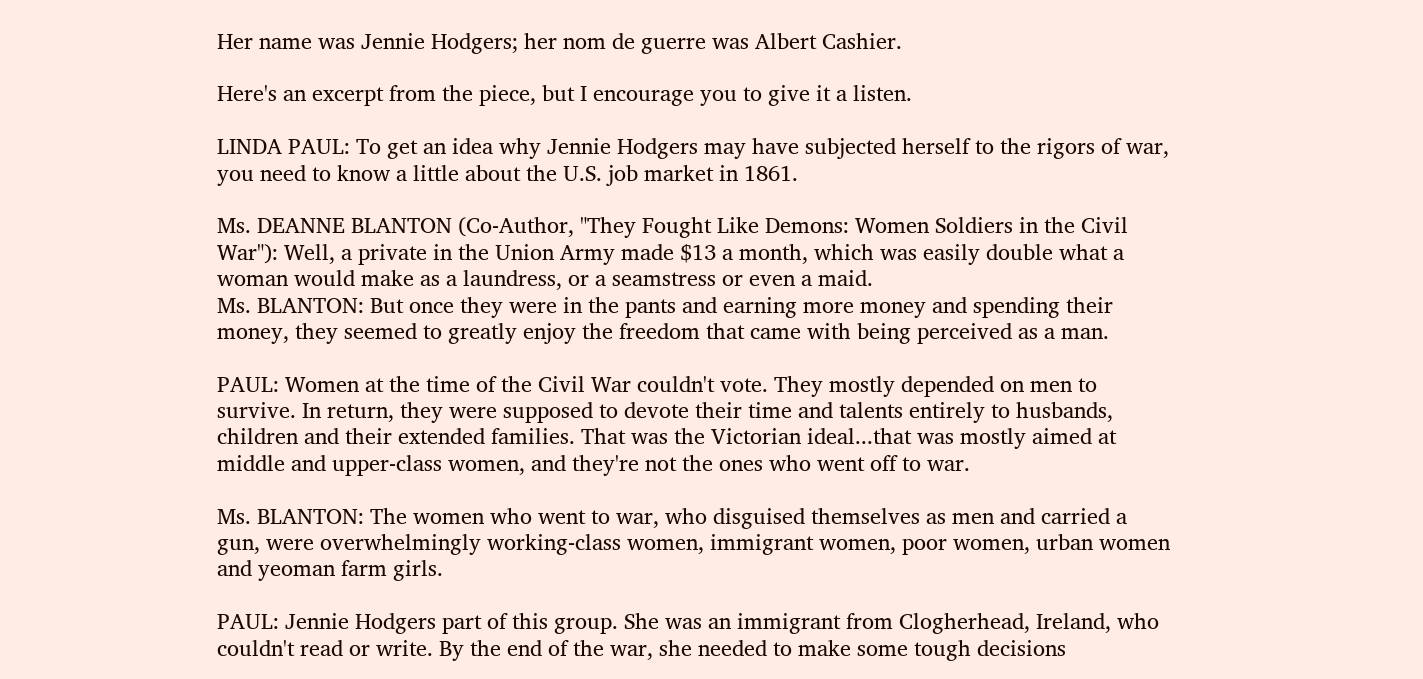Her name was Jennie Hodgers; her nom de guerre was Albert Cashier.

Here's an excerpt from the piece, but I encourage you to give it a listen.

LINDA PAUL: To get an idea why Jennie Hodgers may have subjected herself to the rigors of war, you need to know a little about the U.S. job market in 1861.

Ms. DEANNE BLANTON (Co-Author, "They Fought Like Demons: Women Soldiers in the Civil War"): Well, a private in the Union Army made $13 a month, which was easily double what a woman would make as a laundress, or a seamstress or even a maid.
Ms. BLANTON: But once they were in the pants and earning more money and spending their money, they seemed to greatly enjoy the freedom that came with being perceived as a man.

PAUL: Women at the time of the Civil War couldn't vote. They mostly depended on men to survive. In return, they were supposed to devote their time and talents entirely to husbands, children and their extended families. That was the Victorian ideal...that was mostly aimed at middle and upper-class women, and they're not the ones who went off to war.

Ms. BLANTON: The women who went to war, who disguised themselves as men and carried a gun, were overwhelmingly working-class women, immigrant women, poor women, urban women and yeoman farm girls.

PAUL: Jennie Hodgers part of this group. She was an immigrant from Clogherhead, Ireland, who couldn't read or write. By the end of the war, she needed to make some tough decisions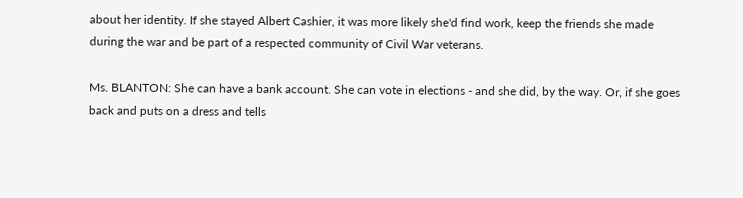about her identity. If she stayed Albert Cashier, it was more likely she'd find work, keep the friends she made during the war and be part of a respected community of Civil War veterans.

Ms. BLANTON: She can have a bank account. She can vote in elections - and she did, by the way. Or, if she goes back and puts on a dress and tells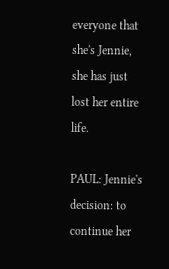everyone that she's Jennie, she has just lost her entire life.

PAUL: Jennie's decision: to continue her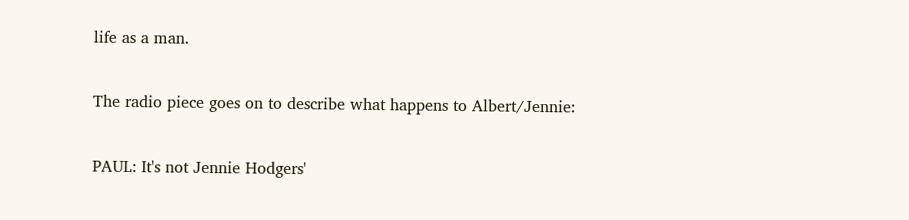life as a man.

The radio piece goes on to describe what happens to Albert/Jennie:

PAUL: It's not Jennie Hodgers'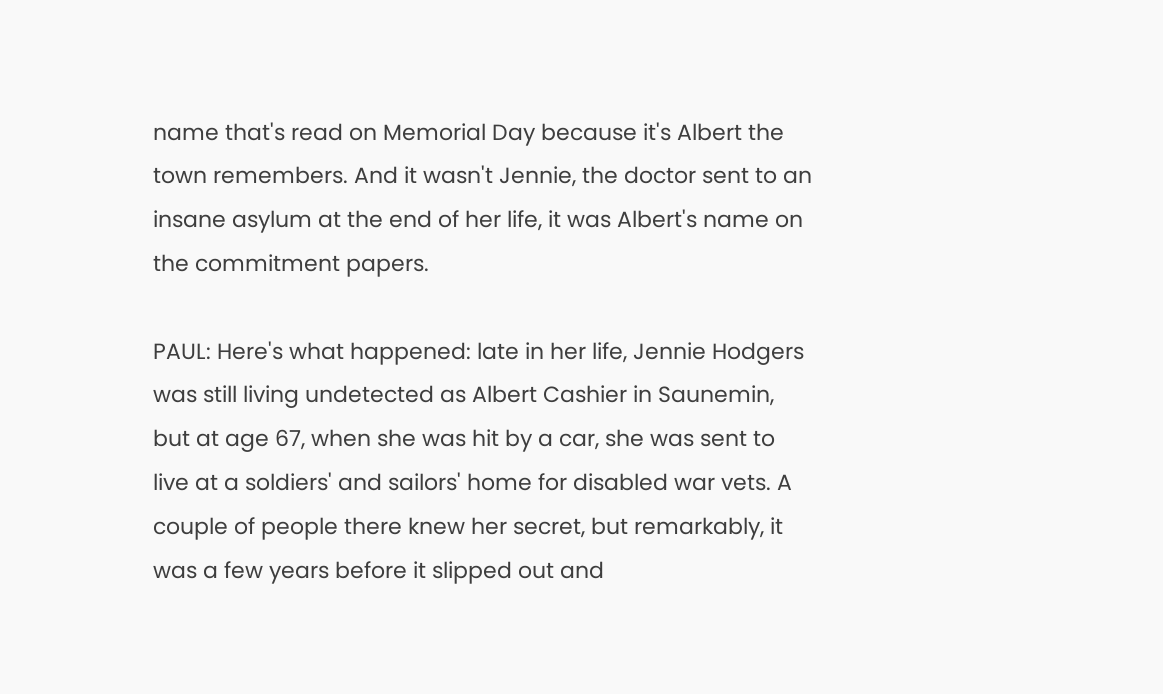name that's read on Memorial Day because it's Albert the town remembers. And it wasn't Jennie, the doctor sent to an insane asylum at the end of her life, it was Albert's name on the commitment papers.

PAUL: Here's what happened: late in her life, Jennie Hodgers was still living undetected as Albert Cashier in Saunemin, but at age 67, when she was hit by a car, she was sent to live at a soldiers' and sailors' home for disabled war vets. A couple of people there knew her secret, but remarkably, it was a few years before it slipped out and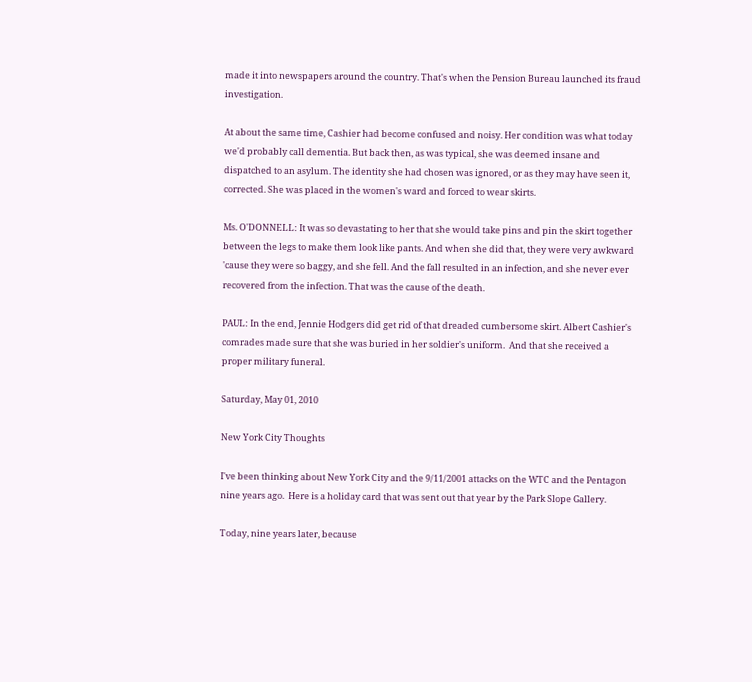made it into newspapers around the country. That's when the Pension Bureau launched its fraud investigation.

At about the same time, Cashier had become confused and noisy. Her condition was what today we'd probably call dementia. But back then, as was typical, she was deemed insane and dispatched to an asylum. The identity she had chosen was ignored, or as they may have seen it, corrected. She was placed in the women's ward and forced to wear skirts.

Ms. O'DONNELL: It was so devastating to her that she would take pins and pin the skirt together between the legs to make them look like pants. And when she did that, they were very awkward 'cause they were so baggy, and she fell. And the fall resulted in an infection, and she never ever recovered from the infection. That was the cause of the death.

PAUL: In the end, Jennie Hodgers did get rid of that dreaded cumbersome skirt. Albert Cashier's comrades made sure that she was buried in her soldier's uniform.  And that she received a proper military funeral.

Saturday, May 01, 2010

New York City Thoughts

I've been thinking about New York City and the 9/11/2001 attacks on the WTC and the Pentagon nine years ago.  Here is a holiday card that was sent out that year by the Park Slope Gallery.

Today, nine years later, because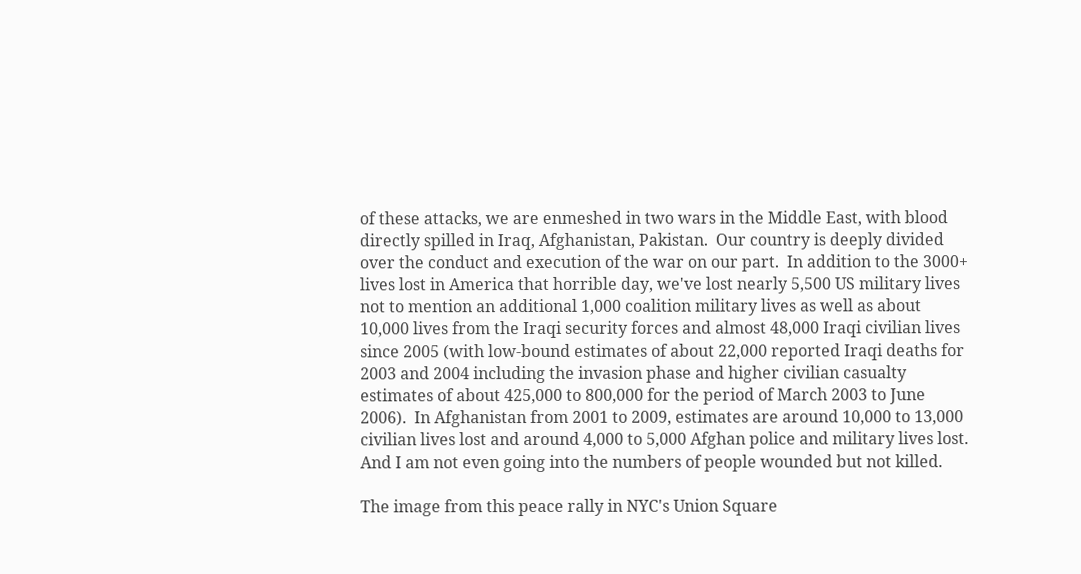of these attacks, we are enmeshed in two wars in the Middle East, with blood directly spilled in Iraq, Afghanistan, Pakistan.  Our country is deeply divided over the conduct and execution of the war on our part.  In addition to the 3000+ lives lost in America that horrible day, we've lost nearly 5,500 US military lives not to mention an additional 1,000 coalition military lives as well as about 10,000 lives from the Iraqi security forces and almost 48,000 Iraqi civilian lives since 2005 (with low-bound estimates of about 22,000 reported Iraqi deaths for 2003 and 2004 including the invasion phase and higher civilian casualty estimates of about 425,000 to 800,000 for the period of March 2003 to June 2006).  In Afghanistan from 2001 to 2009, estimates are around 10,000 to 13,000 civilian lives lost and around 4,000 to 5,000 Afghan police and military lives lost.  And I am not even going into the numbers of people wounded but not killed.

The image from this peace rally in NYC's Union Square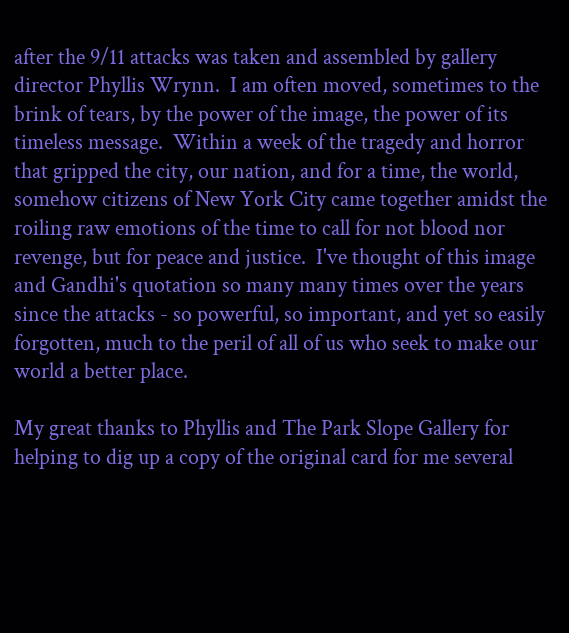after the 9/11 attacks was taken and assembled by gallery director Phyllis Wrynn.  I am often moved, sometimes to the brink of tears, by the power of the image, the power of its timeless message.  Within a week of the tragedy and horror that gripped the city, our nation, and for a time, the world, somehow citizens of New York City came together amidst the roiling raw emotions of the time to call for not blood nor revenge, but for peace and justice.  I've thought of this image and Gandhi's quotation so many many times over the years since the attacks - so powerful, so important, and yet so easily forgotten, much to the peril of all of us who seek to make our world a better place.

My great thanks to Phyllis and The Park Slope Gallery for helping to dig up a copy of the original card for me several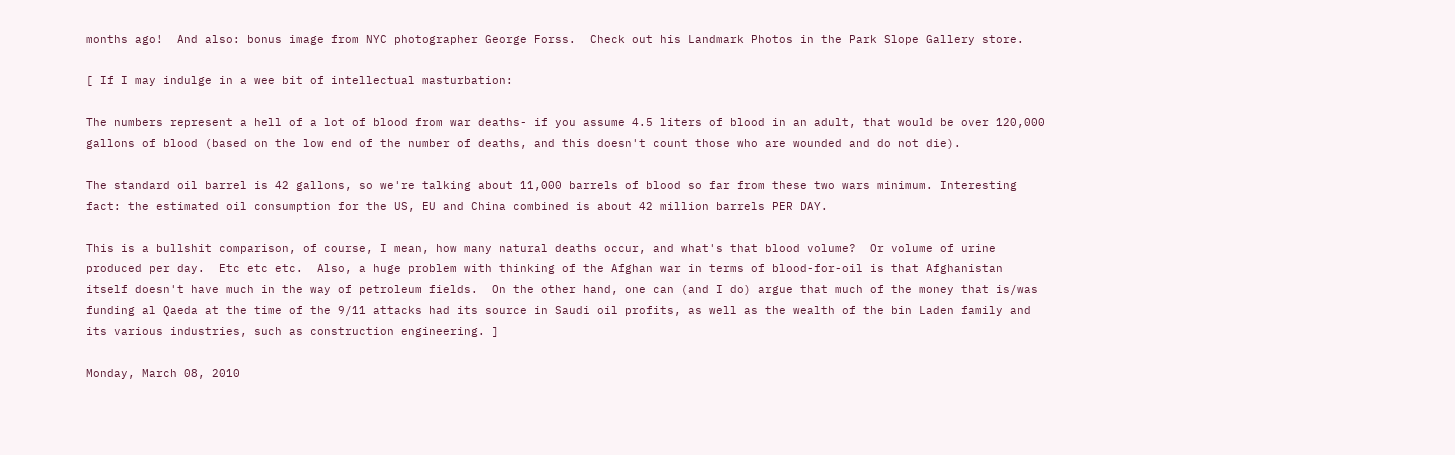months ago!  And also: bonus image from NYC photographer George Forss.  Check out his Landmark Photos in the Park Slope Gallery store.

[ If I may indulge in a wee bit of intellectual masturbation:

The numbers represent a hell of a lot of blood from war deaths- if you assume 4.5 liters of blood in an adult, that would be over 120,000 gallons of blood (based on the low end of the number of deaths, and this doesn't count those who are wounded and do not die).

The standard oil barrel is 42 gallons, so we're talking about 11,000 barrels of blood so far from these two wars minimum. Interesting fact: the estimated oil consumption for the US, EU and China combined is about 42 million barrels PER DAY.

This is a bullshit comparison, of course, I mean, how many natural deaths occur, and what's that blood volume?  Or volume of urine produced per day.  Etc etc etc.  Also, a huge problem with thinking of the Afghan war in terms of blood-for-oil is that Afghanistan itself doesn't have much in the way of petroleum fields.  On the other hand, one can (and I do) argue that much of the money that is/was funding al Qaeda at the time of the 9/11 attacks had its source in Saudi oil profits, as well as the wealth of the bin Laden family and its various industries, such as construction engineering. ]

Monday, March 08, 2010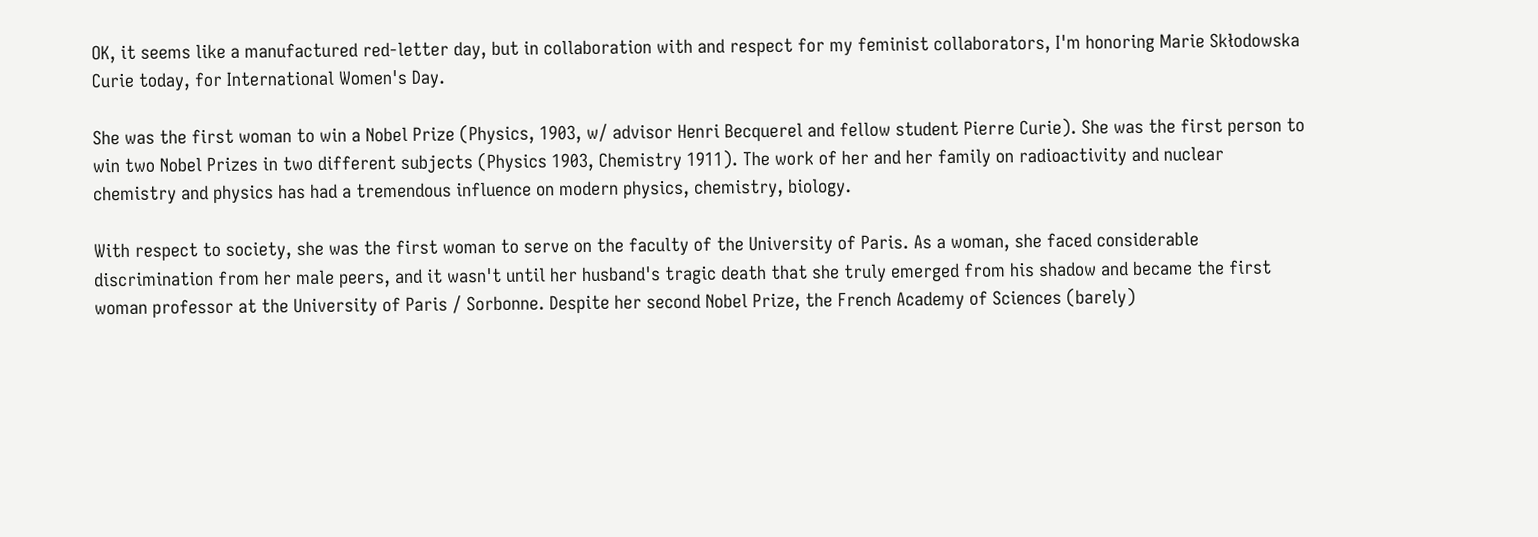OK, it seems like a manufactured red-letter day, but in collaboration with and respect for my feminist collaborators, I'm honoring Marie Skłodowska Curie today, for International Women's Day.

She was the first woman to win a Nobel Prize (Physics, 1903, w/ advisor Henri Becquerel and fellow student Pierre Curie). She was the first person to win two Nobel Prizes in two different subjects (Physics 1903, Chemistry 1911). The work of her and her family on radioactivity and nuclear chemistry and physics has had a tremendous influence on modern physics, chemistry, biology.

With respect to society, she was the first woman to serve on the faculty of the University of Paris. As a woman, she faced considerable discrimination from her male peers, and it wasn't until her husband's tragic death that she truly emerged from his shadow and became the first woman professor at the University of Paris / Sorbonne. Despite her second Nobel Prize, the French Academy of Sciences (barely)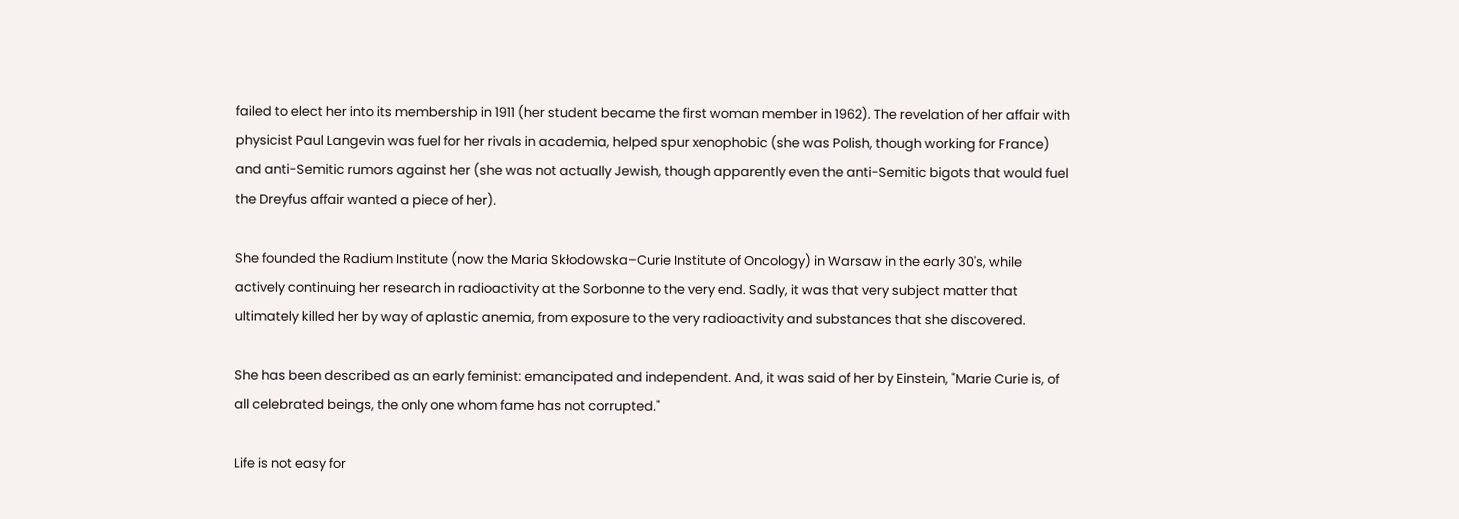failed to elect her into its membership in 1911 (her student became the first woman member in 1962). The revelation of her affair with physicist Paul Langevin was fuel for her rivals in academia, helped spur xenophobic (she was Polish, though working for France) and anti-Semitic rumors against her (she was not actually Jewish, though apparently even the anti-Semitic bigots that would fuel the Dreyfus affair wanted a piece of her).

She founded the Radium Institute (now the Maria Skłodowska–Curie Institute of Oncology) in Warsaw in the early 30's, while actively continuing her research in radioactivity at the Sorbonne to the very end. Sadly, it was that very subject matter that ultimately killed her by way of aplastic anemia, from exposure to the very radioactivity and substances that she discovered.

She has been described as an early feminist: emancipated and independent. And, it was said of her by Einstein, "Marie Curie is, of all celebrated beings, the only one whom fame has not corrupted."

Life is not easy for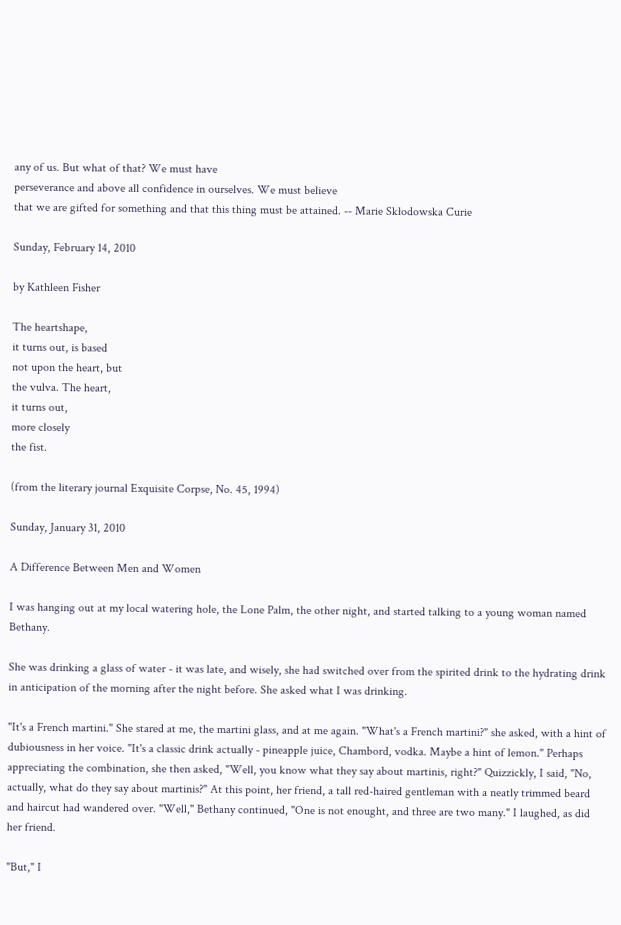any of us. But what of that? We must have
perseverance and above all confidence in ourselves. We must believe
that we are gifted for something and that this thing must be attained. -- Marie Skłodowska Curie

Sunday, February 14, 2010

by Kathleen Fisher

The heartshape,
it turns out, is based
not upon the heart, but
the vulva. The heart,
it turns out,
more closely
the fist.

(from the literary journal Exquisite Corpse, No. 45, 1994)

Sunday, January 31, 2010

A Difference Between Men and Women

I was hanging out at my local watering hole, the Lone Palm, the other night, and started talking to a young woman named Bethany.

She was drinking a glass of water - it was late, and wisely, she had switched over from the spirited drink to the hydrating drink in anticipation of the morning after the night before. She asked what I was drinking.

"It's a French martini." She stared at me, the martini glass, and at me again. "What's a French martini?" she asked, with a hint of dubiousness in her voice. "It's a classic drink actually - pineapple juice, Chambord, vodka. Maybe a hint of lemon." Perhaps appreciating the combination, she then asked, "Well, you know what they say about martinis, right?" Quizzickly, I said, "No, actually, what do they say about martinis?" At this point, her friend, a tall red-haired gentleman with a neatly trimmed beard and haircut had wandered over. "Well," Bethany continued, "One is not enought, and three are two many." I laughed, as did her friend.

"But," I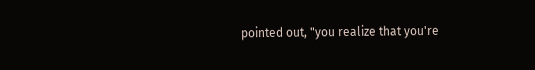pointed out, "you realize that you're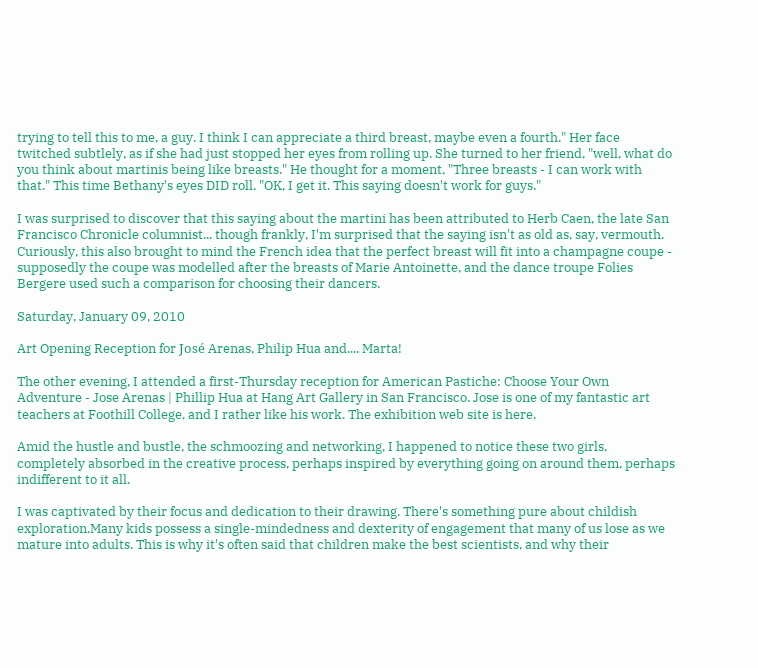trying to tell this to me, a guy. I think I can appreciate a third breast, maybe even a fourth." Her face twitched subtlely, as if she had just stopped her eyes from rolling up. She turned to her friend, "well, what do you think about martinis being like breasts." He thought for a moment, "Three breasts - I can work with that." This time Bethany's eyes DID roll. "OK, I get it. This saying doesn't work for guys."

I was surprised to discover that this saying about the martini has been attributed to Herb Caen, the late San Francisco Chronicle columnist... though frankly, I'm surprised that the saying isn't as old as, say, vermouth. Curiously, this also brought to mind the French idea that the perfect breast will fit into a champagne coupe - supposedly the coupe was modelled after the breasts of Marie Antoinette, and the dance troupe Folies Bergere used such a comparison for choosing their dancers.

Saturday, January 09, 2010

Art Opening Reception for José Arenas, Philip Hua and.... Marta!

The other evening, I attended a first-Thursday reception for American Pastiche: Choose Your Own Adventure - Jose Arenas | Phillip Hua at Hang Art Gallery in San Francisco. Jose is one of my fantastic art teachers at Foothill College, and I rather like his work. The exhibition web site is here.

Amid the hustle and bustle, the schmoozing and networking, I happened to notice these two girls, completely absorbed in the creative process, perhaps inspired by everything going on around them, perhaps indifferent to it all.

I was captivated by their focus and dedication to their drawing. There's something pure about childish exploration.Many kids possess a single-mindedness and dexterity of engagement that many of us lose as we mature into adults. This is why it's often said that children make the best scientists, and why their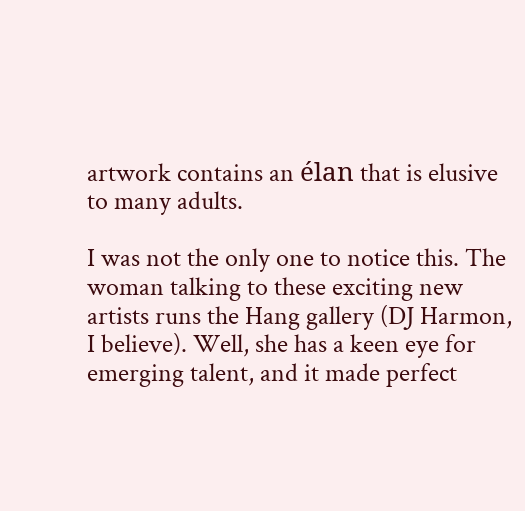artwork contains an élan that is elusive to many adults.

I was not the only one to notice this. The woman talking to these exciting new artists runs the Hang gallery (DJ Harmon, I believe). Well, she has a keen eye for emerging talent, and it made perfect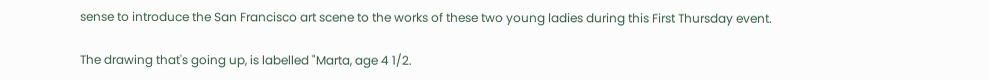sense to introduce the San Francisco art scene to the works of these two young ladies during this First Thursday event.

The drawing that's going up, is labelled "Marta, age 4 1/2.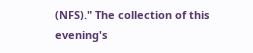(NFS)." The collection of this evening's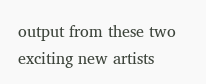output from these two exciting new artists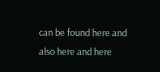can be found here and also here and here